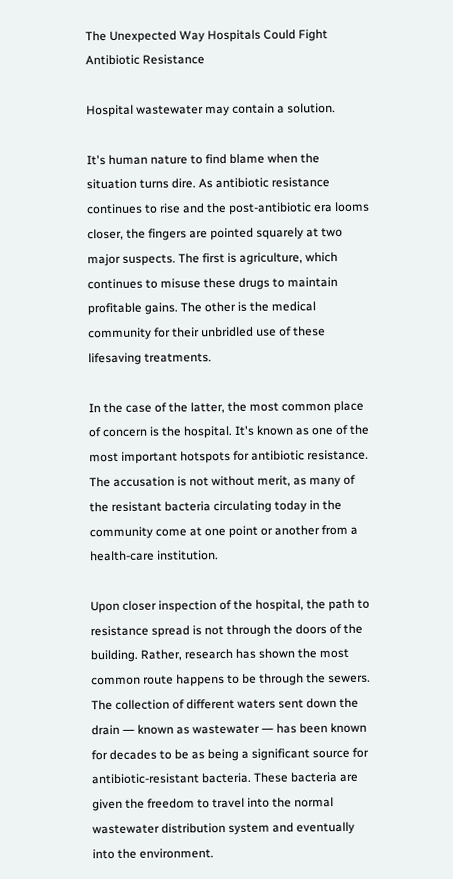The Unexpected Way Hospitals Could Fight Antibiotic Resistance

Hospital wastewater may contain a solution.

It's human nature to find blame when the situation turns dire. As antibiotic resistance continues to rise and the post-antibiotic era looms closer, the fingers are pointed squarely at two major suspects. The first is agriculture, which continues to misuse these drugs to maintain profitable gains. The other is the medical community for their unbridled use of these lifesaving treatments.

In the case of the latter, the most common place of concern is the hospital. It's known as one of the most important hotspots for antibiotic resistance. The accusation is not without merit, as many of the resistant bacteria circulating today in the community come at one point or another from a health-care institution.

Upon closer inspection of the hospital, the path to resistance spread is not through the doors of the building. Rather, research has shown the most common route happens to be through the sewers. The collection of different waters sent down the drain ― known as wastewater ― has been known for decades to be as being a significant source for antibiotic-resistant bacteria. These bacteria are given the freedom to travel into the normal wastewater distribution system and eventually into the environment.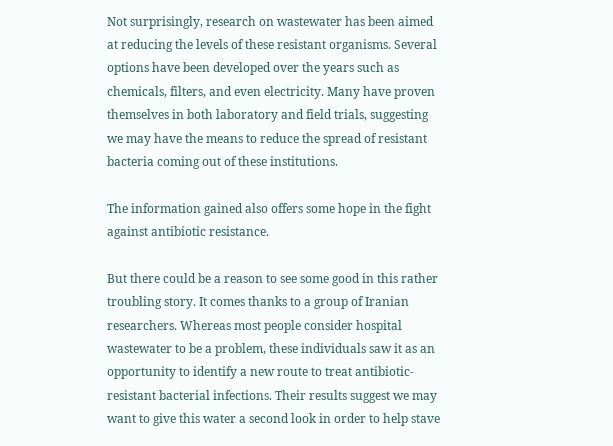Not surprisingly, research on wastewater has been aimed at reducing the levels of these resistant organisms. Several options have been developed over the years such as chemicals, filters, and even electricity. Many have proven themselves in both laboratory and field trials, suggesting we may have the means to reduce the spread of resistant bacteria coming out of these institutions.

The information gained also offers some hope in the fight against antibiotic resistance.

But there could be a reason to see some good in this rather troubling story. It comes thanks to a group of Iranian researchers. Whereas most people consider hospital wastewater to be a problem, these individuals saw it as an opportunity to identify a new route to treat antibiotic-resistant bacterial infections. Their results suggest we may want to give this water a second look in order to help stave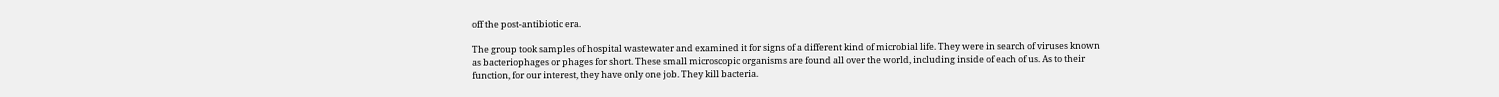off the post-antibiotic era.

The group took samples of hospital wastewater and examined it for signs of a different kind of microbial life. They were in search of viruses known as bacteriophages or phages for short. These small microscopic organisms are found all over the world, including inside of each of us. As to their function, for our interest, they have only one job. They kill bacteria.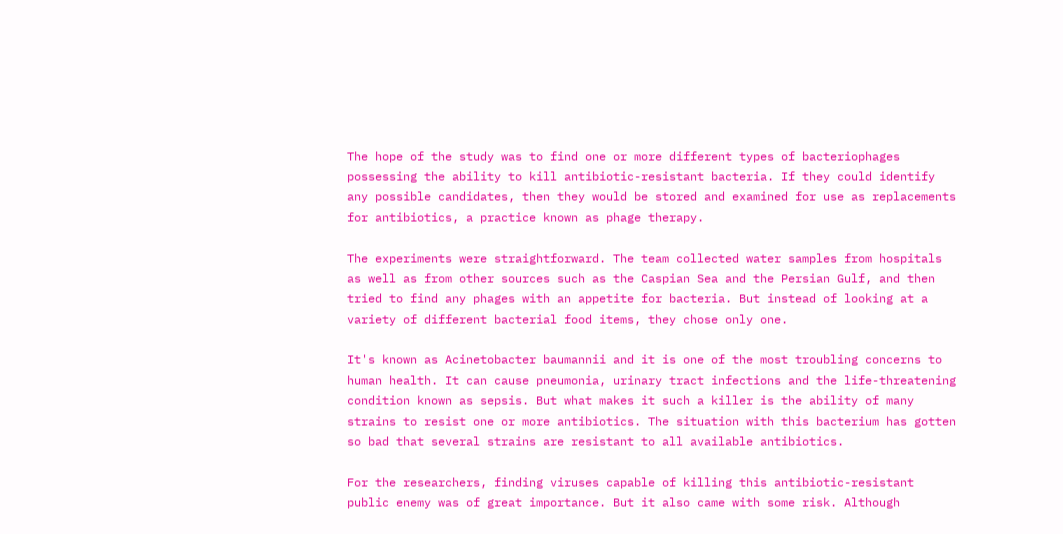The hope of the study was to find one or more different types of bacteriophages possessing the ability to kill antibiotic-resistant bacteria. If they could identify any possible candidates, then they would be stored and examined for use as replacements for antibiotics, a practice known as phage therapy.

The experiments were straightforward. The team collected water samples from hospitals as well as from other sources such as the Caspian Sea and the Persian Gulf, and then tried to find any phages with an appetite for bacteria. But instead of looking at a variety of different bacterial food items, they chose only one.

It's known as Acinetobacter baumannii and it is one of the most troubling concerns to human health. It can cause pneumonia, urinary tract infections and the life-threatening condition known as sepsis. But what makes it such a killer is the ability of many strains to resist one or more antibiotics. The situation with this bacterium has gotten so bad that several strains are resistant to all available antibiotics.

For the researchers, finding viruses capable of killing this antibiotic-resistant public enemy was of great importance. But it also came with some risk. Although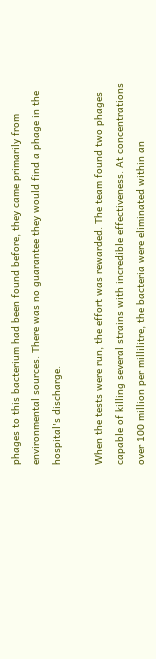phages to this bacterium had been found before, they came primarily from environmental sources. There was no guarantee they would find a phage in the hospital's discharge.

When the tests were run, the effort was rewarded. The team found two phages capable of killing several strains with incredible effectiveness. At concentrations over 100 million per millilitre, the bacteria were eliminated within an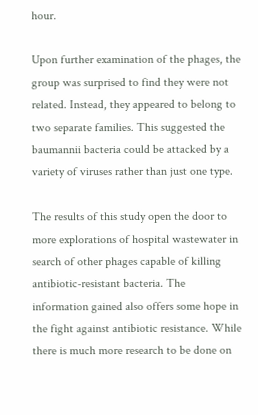hour.

Upon further examination of the phages, the group was surprised to find they were not related. Instead, they appeared to belong to two separate families. This suggested the baumannii bacteria could be attacked by a variety of viruses rather than just one type.

The results of this study open the door to more explorations of hospital wastewater in search of other phages capable of killing antibiotic-resistant bacteria. The information gained also offers some hope in the fight against antibiotic resistance. While there is much more research to be done on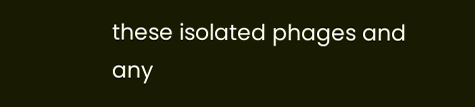these isolated phages and any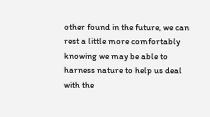other found in the future, we can rest a little more comfortably knowing we may be able to harness nature to help us deal with the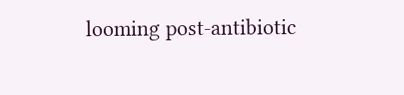looming post-antibiotic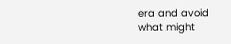era and avoid what might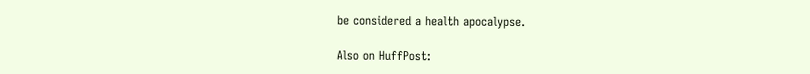be considered a health apocalypse.

Also on HuffPost: